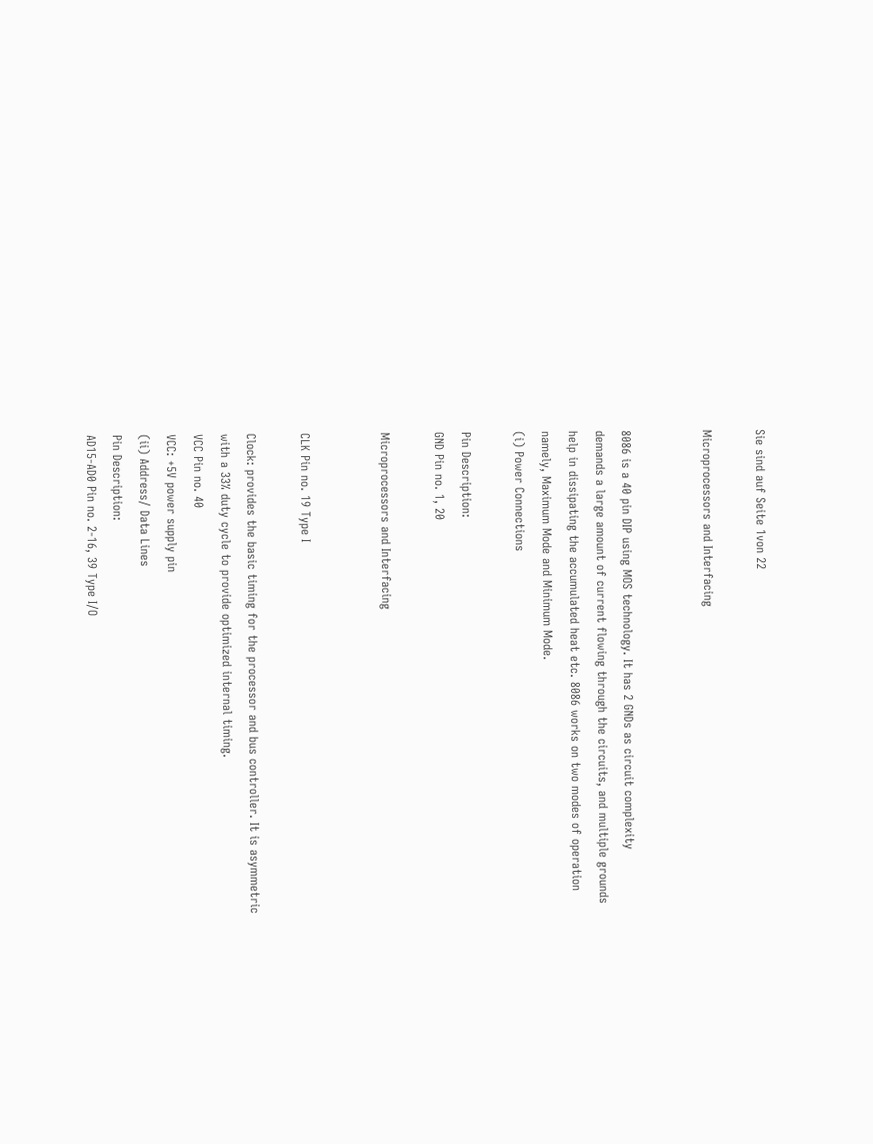Sie sind auf Seite 1von 22

Microprocessors and Interfacing


8086 is a 40 pin DIP using MOS technology. It has 2 GNDs as circuit complexity
demands a large amount of current flowing through the circuits, and multiple grounds
help in dissipating the accumulated heat etc. 8086 works on two modes of operation
namely, Maximum Mode and Minimum Mode.
(i) Power Connections

Pin Description:
GND Pin no. 1, 20

Microprocessors and Interfacing


CLK Pin no. 19 Type I

Clock: provides the basic timing for the processor and bus controller. It is asymmetric
with a 33% duty cycle to provide optimized internal timing.
VCC Pin no. 40
VCC: +5V power supply pin
(ii) Address/ Data Lines
Pin Description:
AD15-AD0 Pin no. 2-16, 39 Type I/O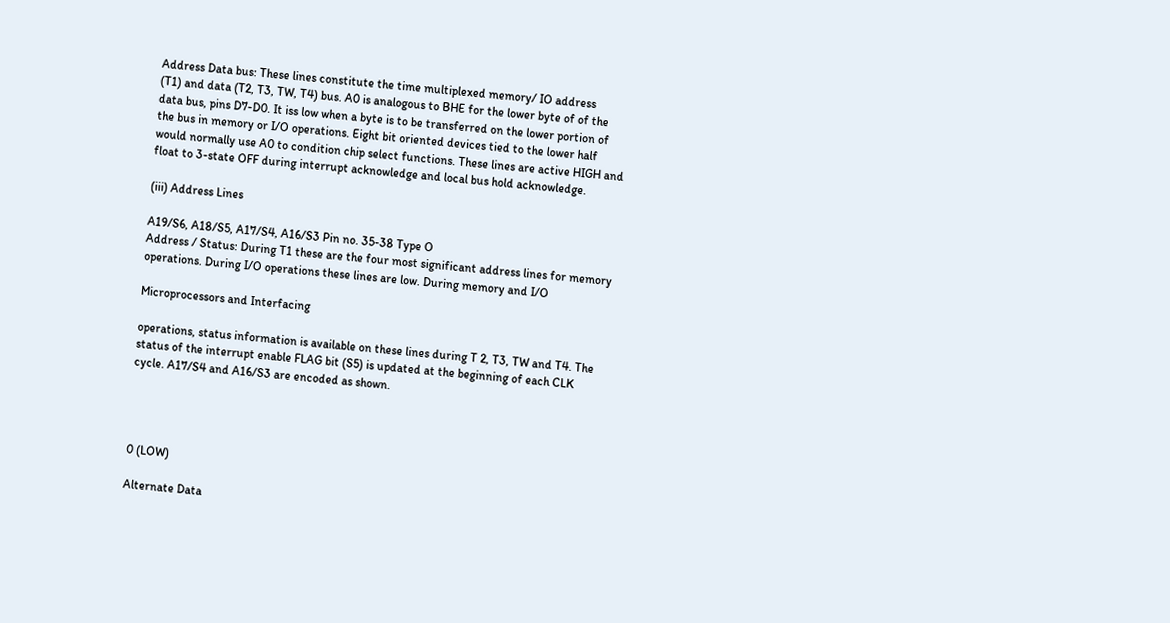Address Data bus: These lines constitute the time multiplexed memory/ IO address
(T1) and data (T2, T3, TW, T4) bus. A0 is analogous to BHE for the lower byte of of the
data bus, pins D7-D0. It iss low when a byte is to be transferred on the lower portion of
the bus in memory or I/O operations. Eight bit oriented devices tied to the lower half
would normally use A0 to condition chip select functions. These lines are active HIGH and
float to 3-state OFF during interrupt acknowledge and local bus hold acknowledge.

(iii) Address Lines

A19/S6, A18/S5, A17/S4, A16/S3 Pin no. 35-38 Type O
Address / Status: During T1 these are the four most significant address lines for memory
operations. During I/O operations these lines are low. During memory and I/O

Microprocessors and Interfacing

operations, status information is available on these lines during T 2, T3, TW and T4. The
status of the interrupt enable FLAG bit (S5) is updated at the beginning of each CLK
cycle. A17/S4 and A16/S3 are encoded as shown.




0 (LOW)

Alternate Data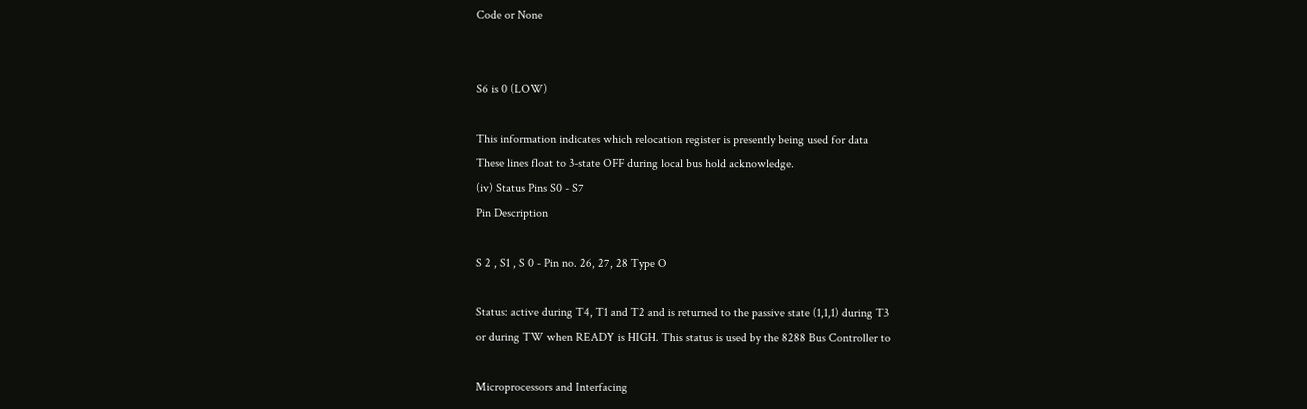Code or None


S6 is 0 (LOW)

This information indicates which relocation register is presently being used for data
These lines float to 3-state OFF during local bus hold acknowledge.
(iv) Status Pins S0 - S7
Pin Description

S 2 , S1 , S 0 - Pin no. 26, 27, 28 Type O

Status: active during T4, T1 and T2 and is returned to the passive state (1,1,1) during T3
or during TW when READY is HIGH. This status is used by the 8288 Bus Controller to

Microprocessors and Interfacing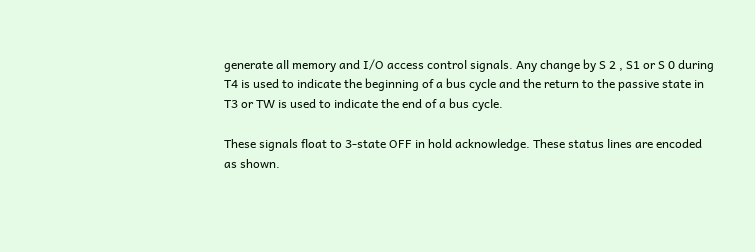generate all memory and I/O access control signals. Any change by S 2 , S1 or S 0 during
T4 is used to indicate the beginning of a bus cycle and the return to the passive state in
T3 or TW is used to indicate the end of a bus cycle.

These signals float to 3-state OFF in hold acknowledge. These status lines are encoded
as shown.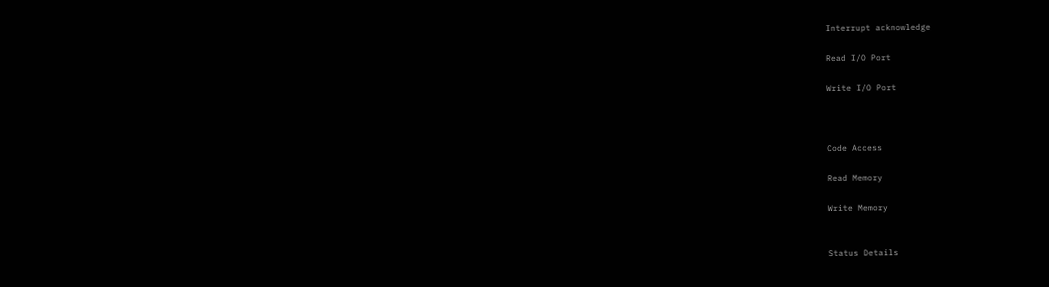Interrupt acknowledge

Read I/O Port

Write I/O Port



Code Access

Read Memory

Write Memory


Status Details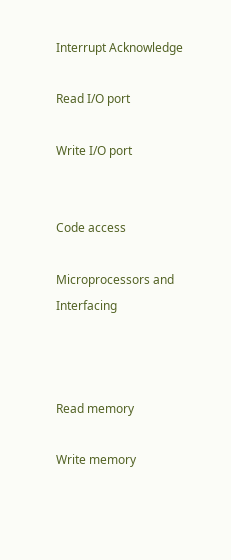Interrupt Acknowledge

Read I/O port

Write I/O port


Code access

Microprocessors and Interfacing



Read memory

Write memory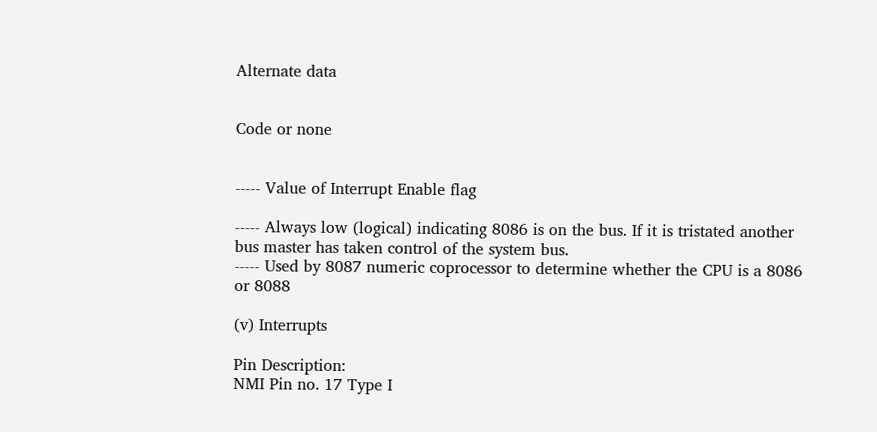Alternate data


Code or none


----- Value of Interrupt Enable flag

----- Always low (logical) indicating 8086 is on the bus. If it is tristated another
bus master has taken control of the system bus.
----- Used by 8087 numeric coprocessor to determine whether the CPU is a 8086
or 8088

(v) Interrupts

Pin Description:
NMI Pin no. 17 Type I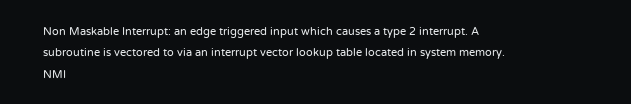Non Maskable Interrupt: an edge triggered input which causes a type 2 interrupt. A
subroutine is vectored to via an interrupt vector lookup table located in system memory.
NMI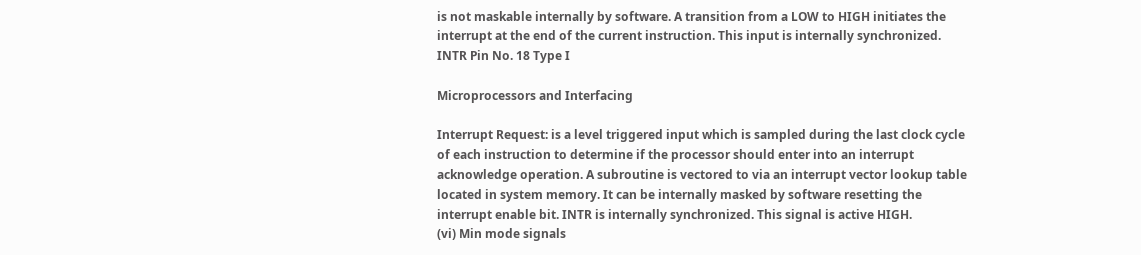is not maskable internally by software. A transition from a LOW to HIGH initiates the
interrupt at the end of the current instruction. This input is internally synchronized.
INTR Pin No. 18 Type I

Microprocessors and Interfacing

Interrupt Request: is a level triggered input which is sampled during the last clock cycle
of each instruction to determine if the processor should enter into an interrupt
acknowledge operation. A subroutine is vectored to via an interrupt vector lookup table
located in system memory. It can be internally masked by software resetting the
interrupt enable bit. INTR is internally synchronized. This signal is active HIGH.
(vi) Min mode signals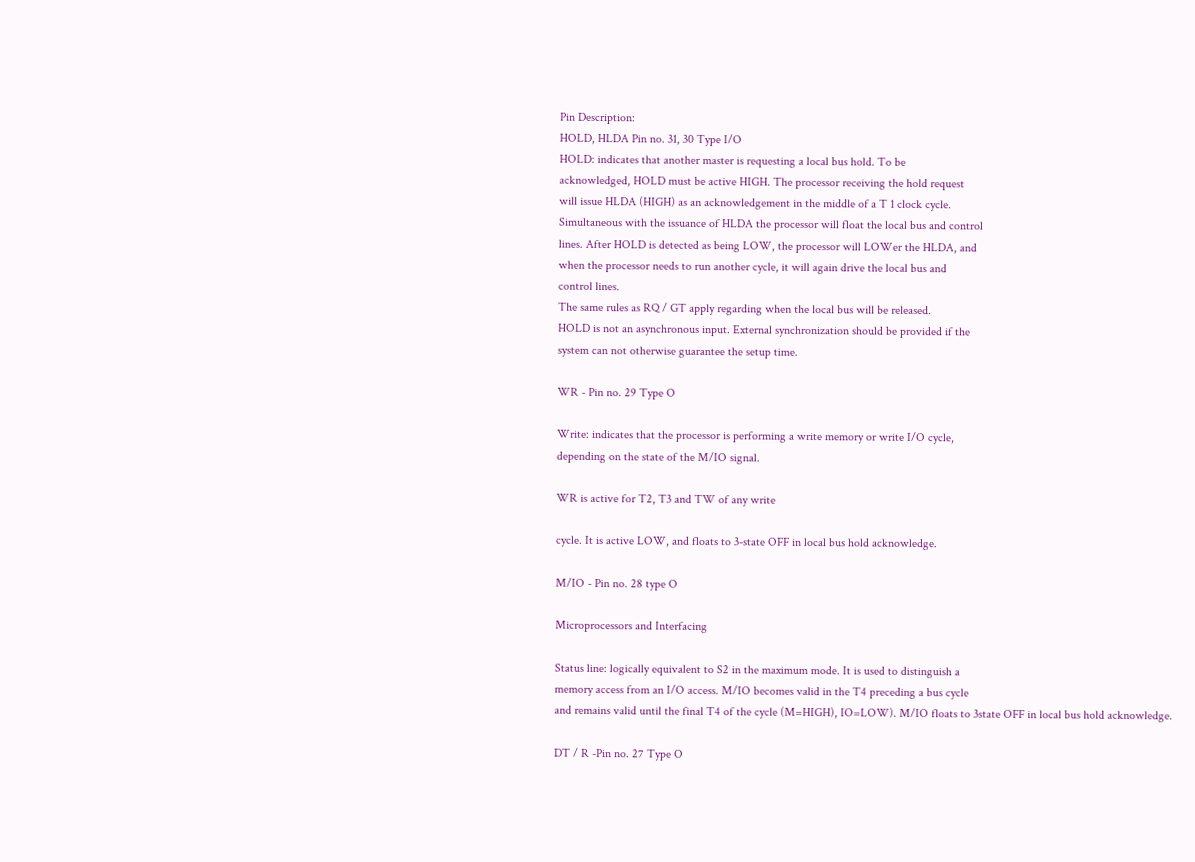Pin Description:
HOLD, HLDA Pin no. 31, 30 Type I/O
HOLD: indicates that another master is requesting a local bus hold. To be
acknowledged, HOLD must be active HIGH. The processor receiving the hold request
will issue HLDA (HIGH) as an acknowledgement in the middle of a T 1 clock cycle.
Simultaneous with the issuance of HLDA the processor will float the local bus and control
lines. After HOLD is detected as being LOW, the processor will LOWer the HLDA, and
when the processor needs to run another cycle, it will again drive the local bus and
control lines.
The same rules as RQ / GT apply regarding when the local bus will be released.
HOLD is not an asynchronous input. External synchronization should be provided if the
system can not otherwise guarantee the setup time.

WR - Pin no. 29 Type O

Write: indicates that the processor is performing a write memory or write I/O cycle,
depending on the state of the M/IO signal.

WR is active for T2, T3 and TW of any write

cycle. It is active LOW, and floats to 3-state OFF in local bus hold acknowledge.

M/IO - Pin no. 28 type O

Microprocessors and Interfacing

Status line: logically equivalent to S2 in the maximum mode. It is used to distinguish a
memory access from an I/O access. M/IO becomes valid in the T4 preceding a bus cycle
and remains valid until the final T4 of the cycle (M=HIGH), IO=LOW). M/IO floats to 3state OFF in local bus hold acknowledge.

DT / R -Pin no. 27 Type O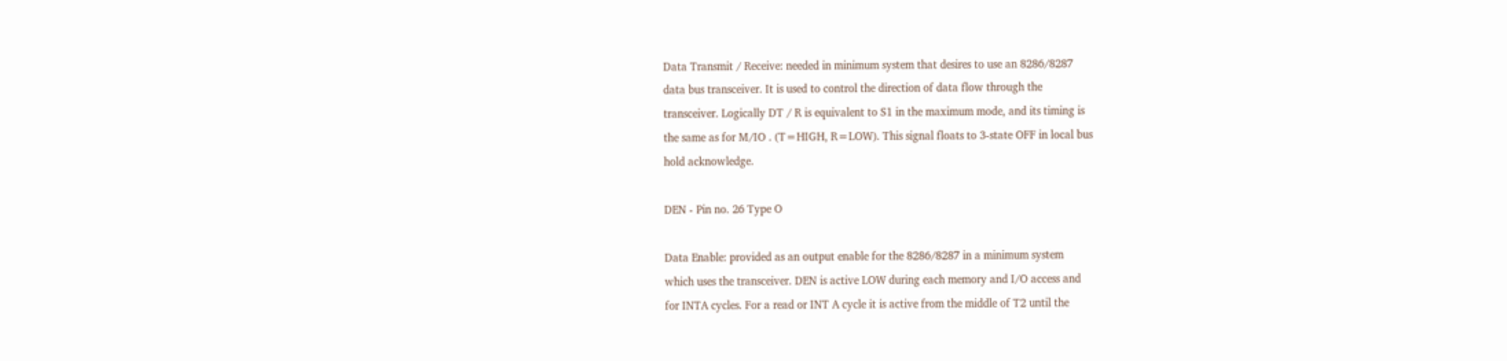Data Transmit / Receive: needed in minimum system that desires to use an 8286/8287
data bus transceiver. It is used to control the direction of data flow through the
transceiver. Logically DT / R is equivalent to S1 in the maximum mode, and its timing is
the same as for M/IO . (T=HIGH, R=LOW). This signal floats to 3-state OFF in local bus
hold acknowledge.

DEN - Pin no. 26 Type O

Data Enable: provided as an output enable for the 8286/8287 in a minimum system
which uses the transceiver. DEN is active LOW during each memory and I/O access and
for INTA cycles. For a read or INT A cycle it is active from the middle of T2 until the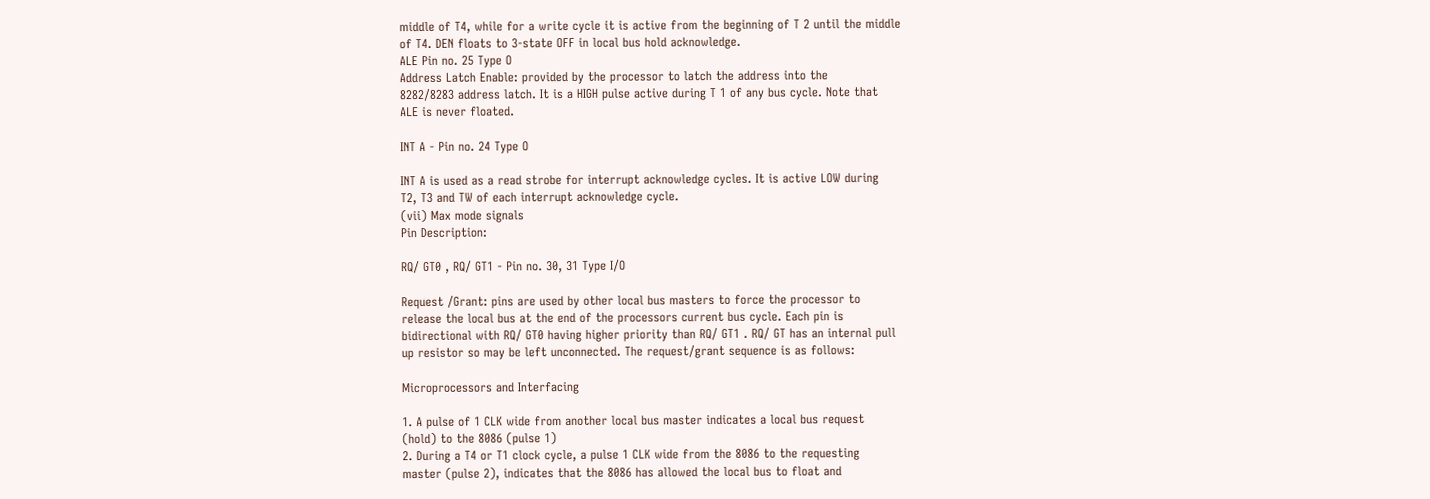middle of T4, while for a write cycle it is active from the beginning of T 2 until the middle
of T4. DEN floats to 3-state OFF in local bus hold acknowledge.
ALE Pin no. 25 Type O
Address Latch Enable: provided by the processor to latch the address into the
8282/8283 address latch. It is a HIGH pulse active during T 1 of any bus cycle. Note that
ALE is never floated.

INT A - Pin no. 24 Type O

INT A is used as a read strobe for interrupt acknowledge cycles. It is active LOW during
T2, T3 and TW of each interrupt acknowledge cycle.
(vii) Max mode signals
Pin Description:

RQ/ GT0 , RQ/ GT1 - Pin no. 30, 31 Type I/O

Request /Grant: pins are used by other local bus masters to force the processor to
release the local bus at the end of the processors current bus cycle. Each pin is
bidirectional with RQ/ GT0 having higher priority than RQ/ GT1 . RQ/ GT has an internal pull
up resistor so may be left unconnected. The request/grant sequence is as follows:

Microprocessors and Interfacing

1. A pulse of 1 CLK wide from another local bus master indicates a local bus request
(hold) to the 8086 (pulse 1)
2. During a T4 or T1 clock cycle, a pulse 1 CLK wide from the 8086 to the requesting
master (pulse 2), indicates that the 8086 has allowed the local bus to float and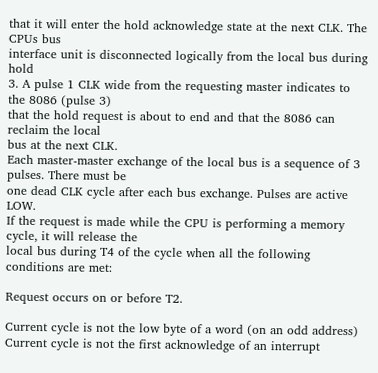that it will enter the hold acknowledge state at the next CLK. The CPUs bus
interface unit is disconnected logically from the local bus during hold
3. A pulse 1 CLK wide from the requesting master indicates to the 8086 (pulse 3)
that the hold request is about to end and that the 8086 can reclaim the local
bus at the next CLK.
Each master-master exchange of the local bus is a sequence of 3 pulses. There must be
one dead CLK cycle after each bus exchange. Pulses are active LOW.
If the request is made while the CPU is performing a memory cycle, it will release the
local bus during T4 of the cycle when all the following conditions are met:

Request occurs on or before T2.

Current cycle is not the low byte of a word (on an odd address)
Current cycle is not the first acknowledge of an interrupt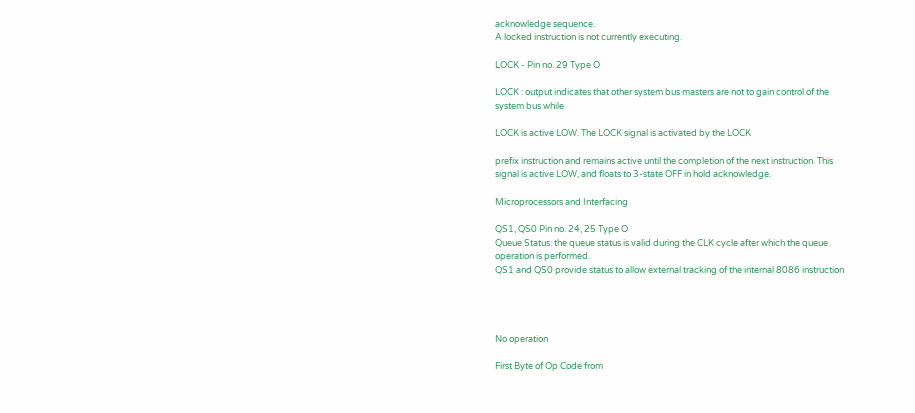acknowledge sequence.
A locked instruction is not currently executing.

LOCK - Pin no. 29 Type O

LOCK : output indicates that other system bus masters are not to gain control of the
system bus while

LOCK is active LOW. The LOCK signal is activated by the LOCK

prefix instruction and remains active until the completion of the next instruction. This
signal is active LOW, and floats to 3-state OFF in hold acknowledge.

Microprocessors and Interfacing

QS1, QS0 Pin no. 24, 25 Type O
Queue Status: the queue status is valid during the CLK cycle after which the queue
operation is performed.
QS1 and QS0 provide status to allow external tracking of the internal 8086 instruction




No operation

First Byte of Op Code from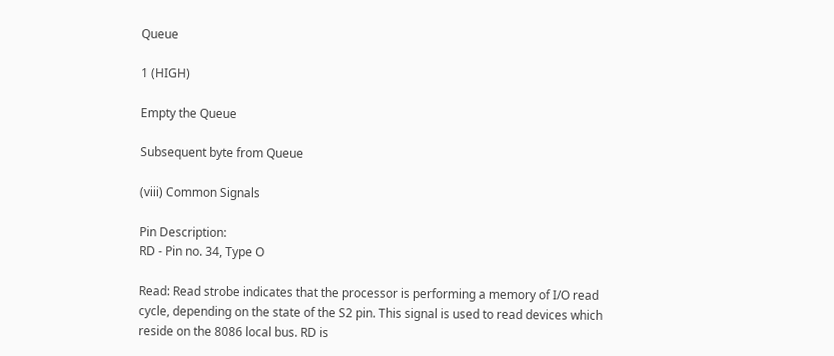Queue

1 (HIGH)

Empty the Queue

Subsequent byte from Queue

(viii) Common Signals

Pin Description:
RD - Pin no. 34, Type O

Read: Read strobe indicates that the processor is performing a memory of I/O read
cycle, depending on the state of the S2 pin. This signal is used to read devices which
reside on the 8086 local bus. RD is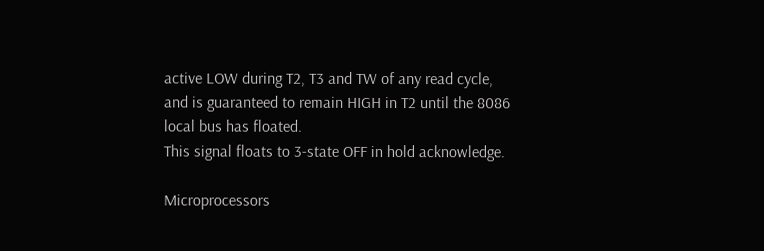active LOW during T2, T3 and TW of any read cycle,
and is guaranteed to remain HIGH in T2 until the 8086 local bus has floated.
This signal floats to 3-state OFF in hold acknowledge.

Microprocessors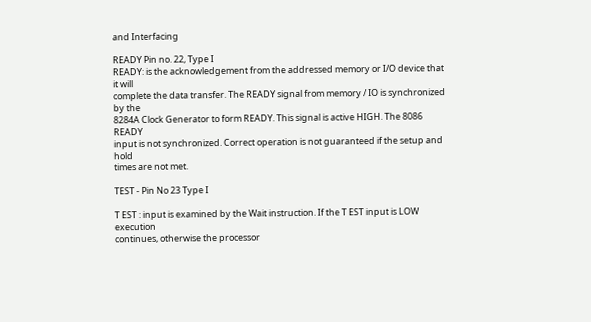and Interfacing

READY Pin no. 22, Type I
READY: is the acknowledgement from the addressed memory or I/O device that it will
complete the data transfer. The READY signal from memory / IO is synchronized by the
8284A Clock Generator to form READY. This signal is active HIGH. The 8086 READY
input is not synchronized. Correct operation is not guaranteed if the setup and hold
times are not met.

TEST - Pin No 23 Type I

T EST : input is examined by the Wait instruction. If the T EST input is LOW execution
continues, otherwise the processor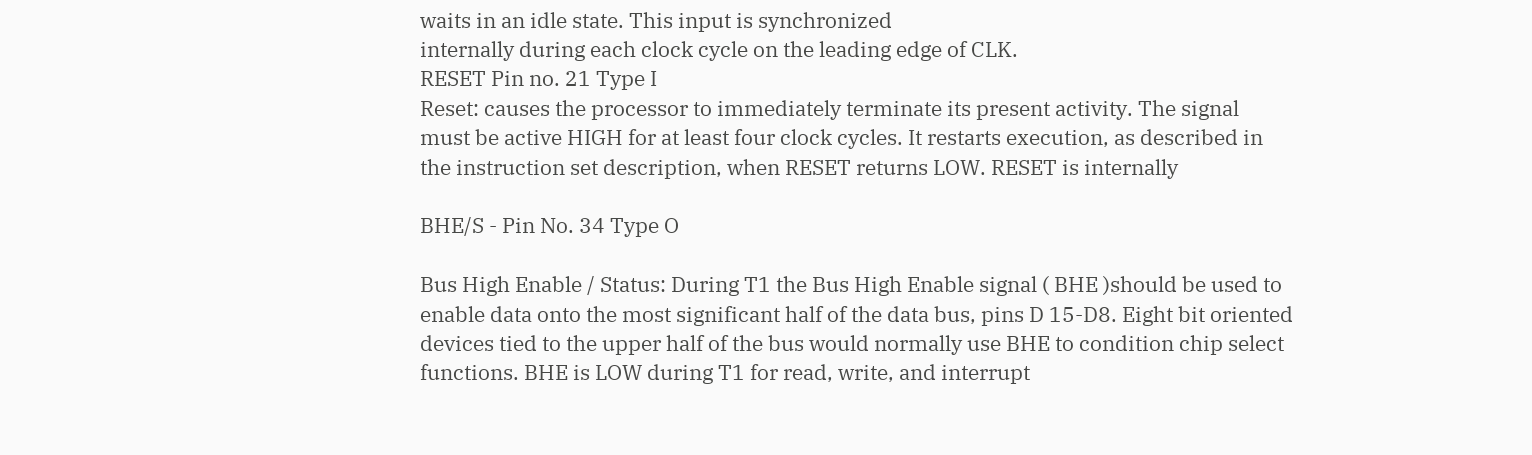waits in an idle state. This input is synchronized
internally during each clock cycle on the leading edge of CLK.
RESET Pin no. 21 Type I
Reset: causes the processor to immediately terminate its present activity. The signal
must be active HIGH for at least four clock cycles. It restarts execution, as described in
the instruction set description, when RESET returns LOW. RESET is internally

BHE/S - Pin No. 34 Type O

Bus High Enable / Status: During T1 the Bus High Enable signal ( BHE )should be used to
enable data onto the most significant half of the data bus, pins D 15-D8. Eight bit oriented
devices tied to the upper half of the bus would normally use BHE to condition chip select
functions. BHE is LOW during T1 for read, write, and interrupt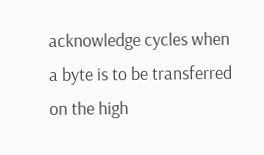acknowledge cycles when
a byte is to be transferred on the high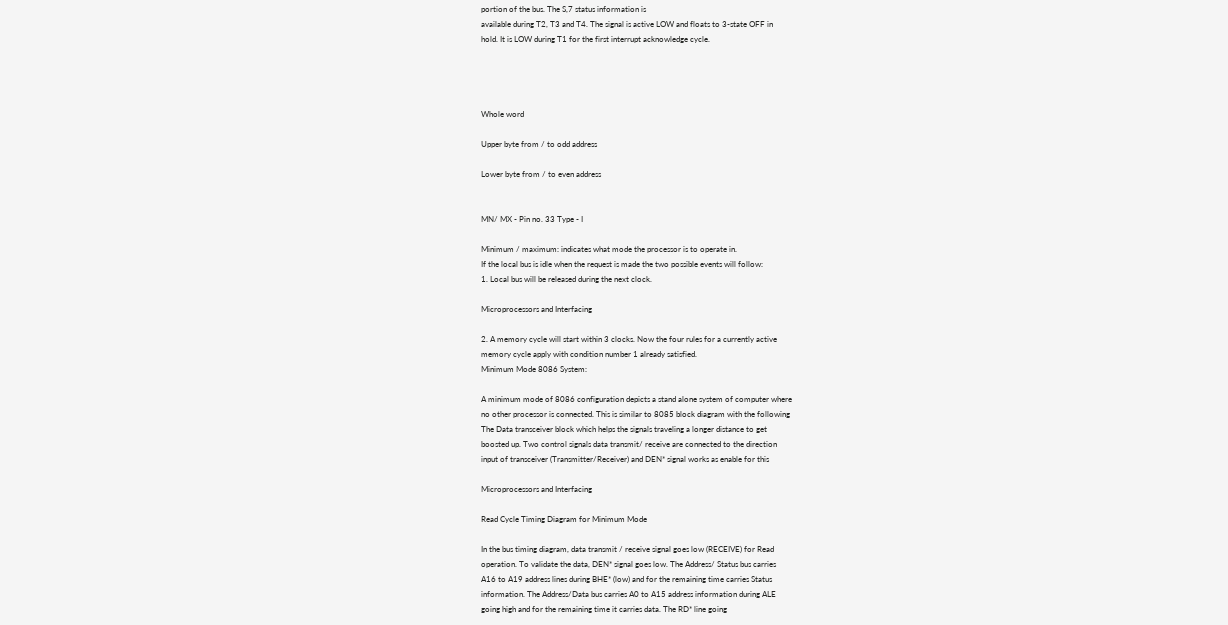portion of the bus. The S,7 status information is
available during T2, T3 and T4. The signal is active LOW and floats to 3-state OFF in
hold. It is LOW during T1 for the first interrupt acknowledge cycle.




Whole word

Upper byte from / to odd address

Lower byte from / to even address


MN/ MX - Pin no. 33 Type - I

Minimum / maximum: indicates what mode the processor is to operate in.
If the local bus is idle when the request is made the two possible events will follow:
1. Local bus will be released during the next clock.

Microprocessors and Interfacing

2. A memory cycle will start within 3 clocks. Now the four rules for a currently active
memory cycle apply with condition number 1 already satisfied.
Minimum Mode 8086 System:

A minimum mode of 8086 configuration depicts a stand alone system of computer where
no other processor is connected. This is similar to 8085 block diagram with the following
The Data transceiver block which helps the signals traveling a longer distance to get
boosted up. Two control signals data transmit/ receive are connected to the direction
input of transceiver (Transmitter/Receiver) and DEN* signal works as enable for this

Microprocessors and Interfacing

Read Cycle Timing Diagram for Minimum Mode

In the bus timing diagram, data transmit / receive signal goes low (RECEIVE) for Read
operation. To validate the data, DEN* signal goes low. The Address/ Status bus carries
A16 to A19 address lines during BHE* (low) and for the remaining time carries Status
information. The Address/Data bus carries A0 to A15 address information during ALE
going high and for the remaining time it carries data. The RD* line going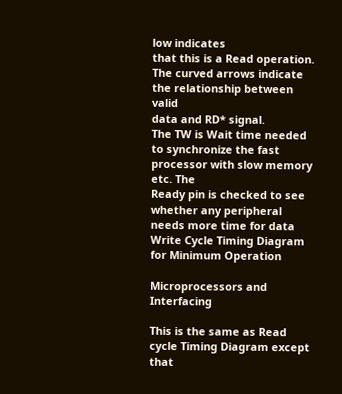low indicates
that this is a Read operation. The curved arrows indicate the relationship between valid
data and RD* signal.
The TW is Wait time needed to synchronize the fast processor with slow memory etc. The
Ready pin is checked to see whether any peripheral needs more time for data
Write Cycle Timing Diagram for Minimum Operation

Microprocessors and Interfacing

This is the same as Read cycle Timing Diagram except that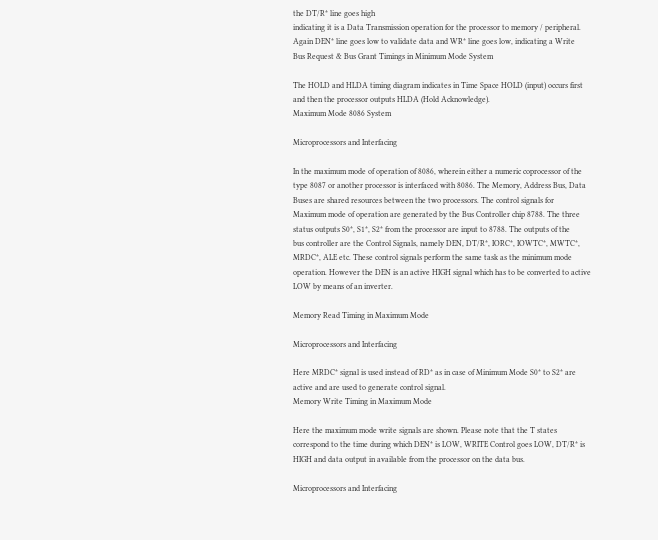the DT/R* line goes high
indicating it is a Data Transmission operation for the processor to memory / peripheral.
Again DEN* line goes low to validate data and WR* line goes low, indicating a Write
Bus Request & Bus Grant Timings in Minimum Mode System

The HOLD and HLDA timing diagram indicates in Time Space HOLD (input) occurs first
and then the processor outputs HLDA (Hold Acknowledge).
Maximum Mode 8086 System

Microprocessors and Interfacing

In the maximum mode of operation of 8086, wherein either a numeric coprocessor of the
type 8087 or another processor is interfaced with 8086. The Memory, Address Bus, Data
Buses are shared resources between the two processors. The control signals for
Maximum mode of operation are generated by the Bus Controller chip 8788. The three
status outputs S0*, S1*, S2* from the processor are input to 8788. The outputs of the
bus controller are the Control Signals, namely DEN, DT/R*, IORC*, IOWTC*, MWTC*,
MRDC*, ALE etc. These control signals perform the same task as the minimum mode
operation. However the DEN is an active HIGH signal which has to be converted to active
LOW by means of an inverter.

Memory Read Timing in Maximum Mode

Microprocessors and Interfacing

Here MRDC* signal is used instead of RD* as in case of Minimum Mode S0* to S2* are
active and are used to generate control signal.
Memory Write Timing in Maximum Mode

Here the maximum mode write signals are shown. Please note that the T states
correspond to the time during which DEN* is LOW, WRITE Control goes LOW, DT/R* is
HIGH and data output in available from the processor on the data bus.

Microprocessors and Interfacing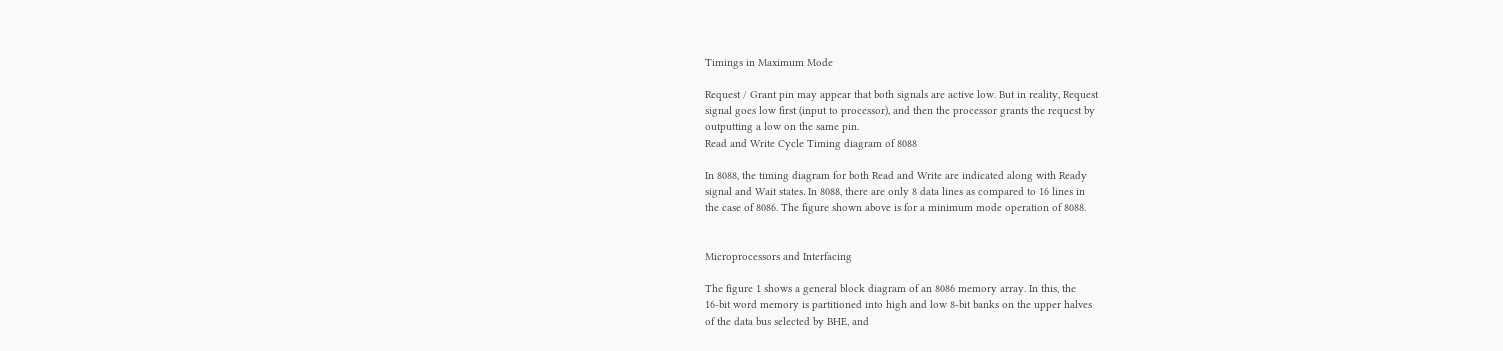Timings in Maximum Mode

Request / Grant pin may appear that both signals are active low. But in reality, Request
signal goes low first (input to processor), and then the processor grants the request by
outputting a low on the same pin.
Read and Write Cycle Timing diagram of 8088

In 8088, the timing diagram for both Read and Write are indicated along with Ready
signal and Wait states. In 8088, there are only 8 data lines as compared to 16 lines in
the case of 8086. The figure shown above is for a minimum mode operation of 8088.


Microprocessors and Interfacing

The figure 1 shows a general block diagram of an 8086 memory array. In this, the
16-bit word memory is partitioned into high and low 8-bit banks on the upper halves
of the data bus selected by BHE, and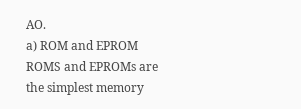AO.
a) ROM and EPROM
ROMS and EPROMs are the simplest memory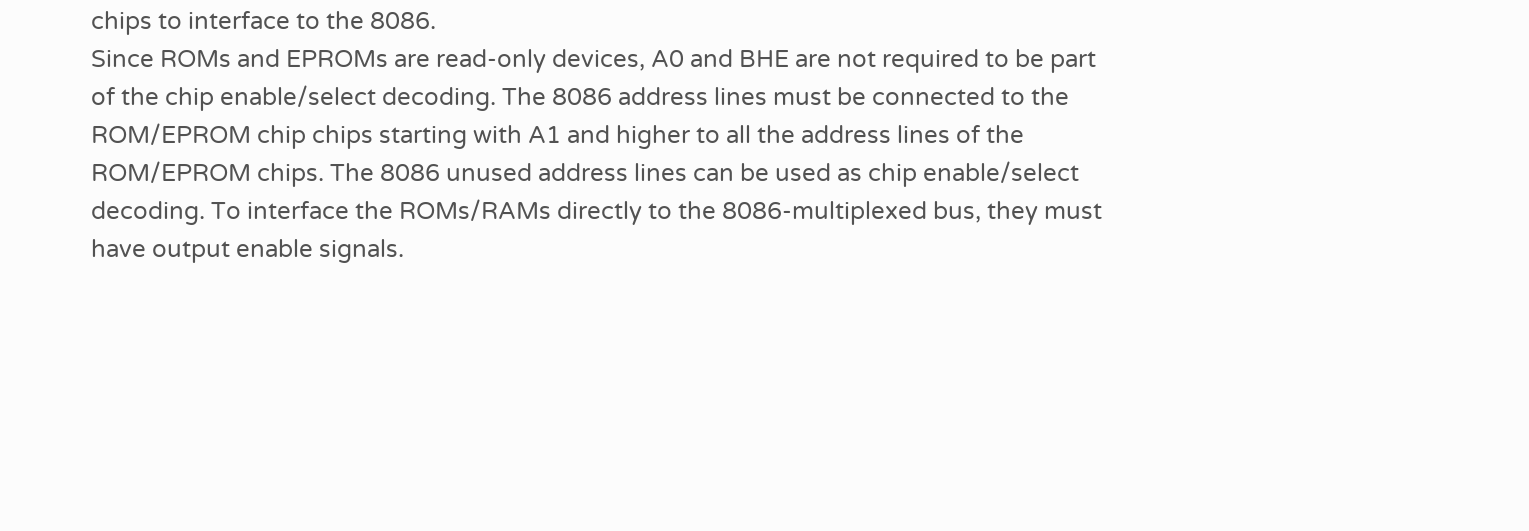chips to interface to the 8086.
Since ROMs and EPROMs are read-only devices, A0 and BHE are not required to be part
of the chip enable/select decoding. The 8086 address lines must be connected to the
ROM/EPROM chip chips starting with A1 and higher to all the address lines of the
ROM/EPROM chips. The 8086 unused address lines can be used as chip enable/select
decoding. To interface the ROMs/RAMs directly to the 8086-multiplexed bus, they must
have output enable signals.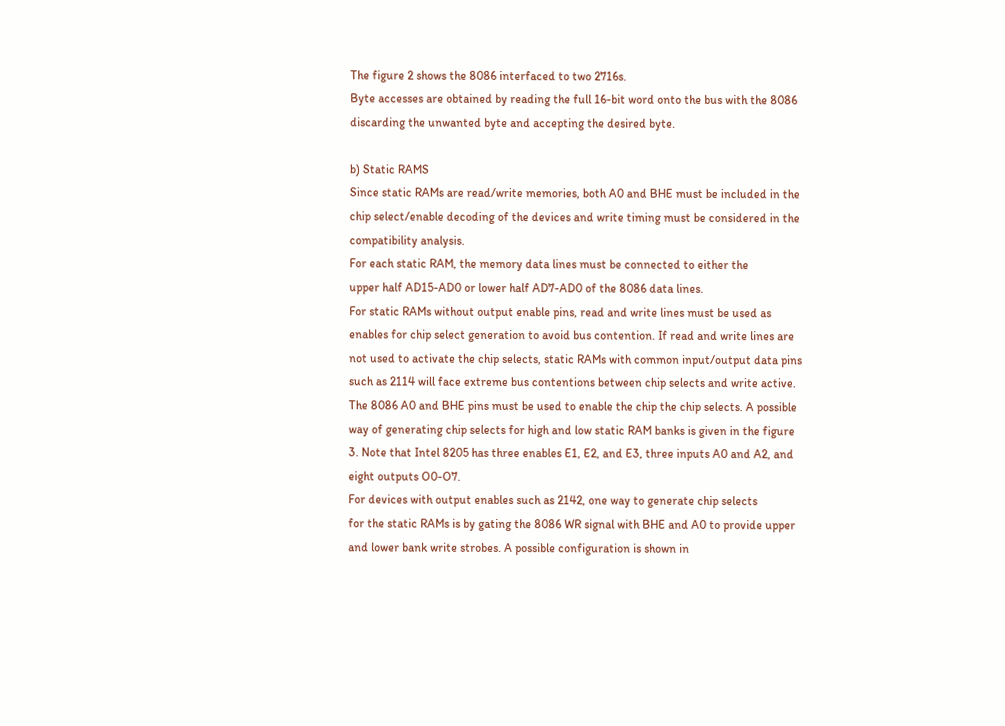The figure 2 shows the 8086 interfaced to two 2716s.
Byte accesses are obtained by reading the full 16-bit word onto the bus with the 8086
discarding the unwanted byte and accepting the desired byte.

b) Static RAMS
Since static RAMs are read/write memories, both A0 and BHE must be included in the
chip select/enable decoding of the devices and write timing must be considered in the
compatibility analysis.
For each static RAM, the memory data lines must be connected to either the
upper half AD15-AD0 or lower half AD7-AD0 of the 8086 data lines.
For static RAMs without output enable pins, read and write lines must be used as
enables for chip select generation to avoid bus contention. If read and write lines are
not used to activate the chip selects, static RAMs with common input/output data pins
such as 2114 will face extreme bus contentions between chip selects and write active.
The 8086 A0 and BHE pins must be used to enable the chip the chip selects. A possible
way of generating chip selects for high and low static RAM banks is given in the figure
3. Note that Intel 8205 has three enables E1, E2, and E3, three inputs A0 and A2, and
eight outputs O0-O7.
For devices with output enables such as 2142, one way to generate chip selects
for the static RAMs is by gating the 8086 WR signal with BHE and A0 to provide upper
and lower bank write strobes. A possible configuration is shown in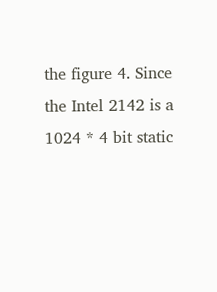the figure 4. Since
the Intel 2142 is a 1024 * 4 bit static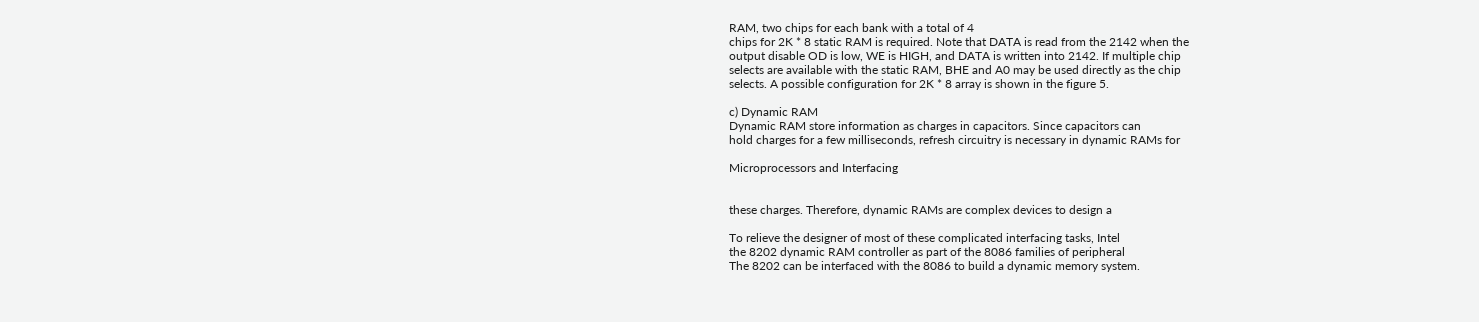RAM, two chips for each bank with a total of 4
chips for 2K * 8 static RAM is required. Note that DATA is read from the 2142 when the
output disable OD is low, WE is HIGH, and DATA is written into 2142. If multiple chip
selects are available with the static RAM, BHE and A0 may be used directly as the chip
selects. A possible configuration for 2K * 8 array is shown in the figure 5.

c) Dynamic RAM
Dynamic RAM store information as charges in capacitors. Since capacitors can
hold charges for a few milliseconds, refresh circuitry is necessary in dynamic RAMs for

Microprocessors and Interfacing


these charges. Therefore, dynamic RAMs are complex devices to design a

To relieve the designer of most of these complicated interfacing tasks, Intel
the 8202 dynamic RAM controller as part of the 8086 families of peripheral
The 8202 can be interfaced with the 8086 to build a dynamic memory system.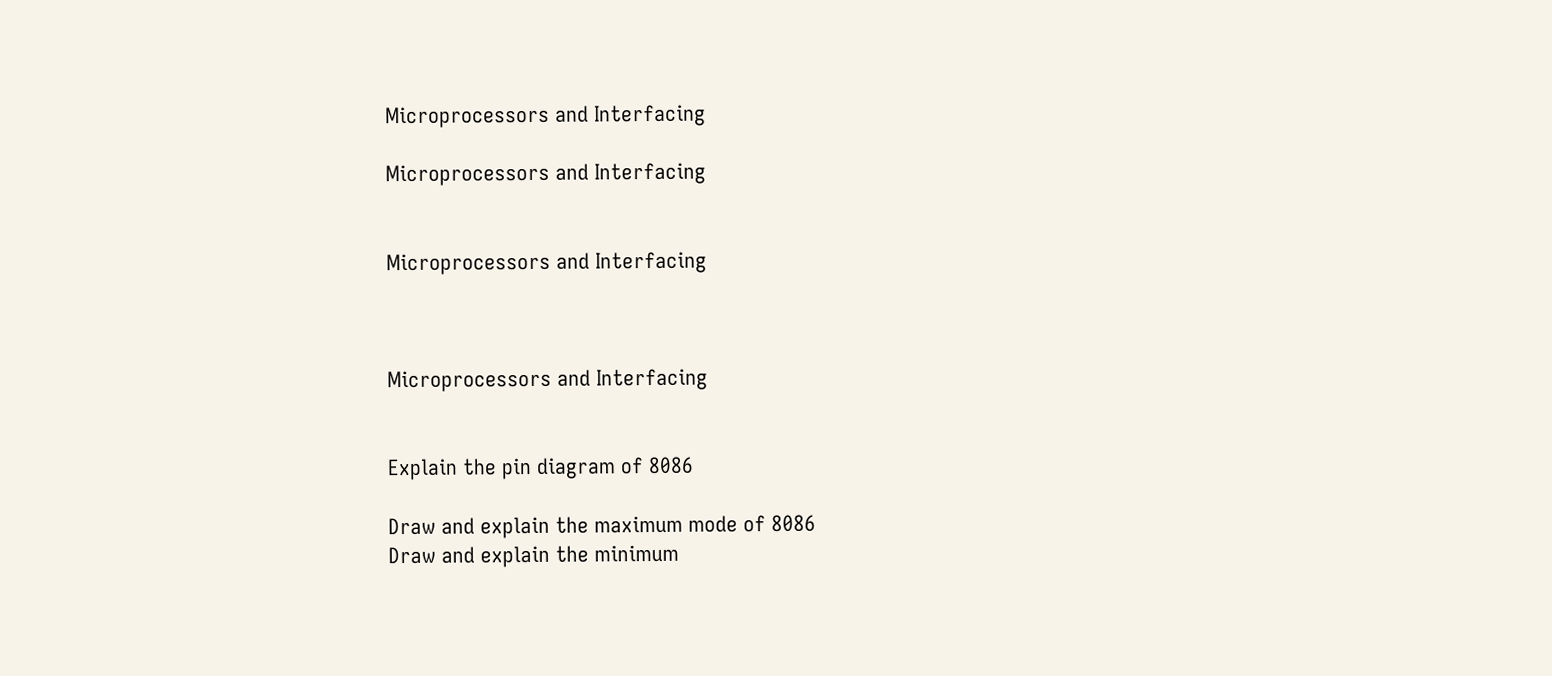Microprocessors and Interfacing

Microprocessors and Interfacing


Microprocessors and Interfacing



Microprocessors and Interfacing


Explain the pin diagram of 8086

Draw and explain the maximum mode of 8086
Draw and explain the minimum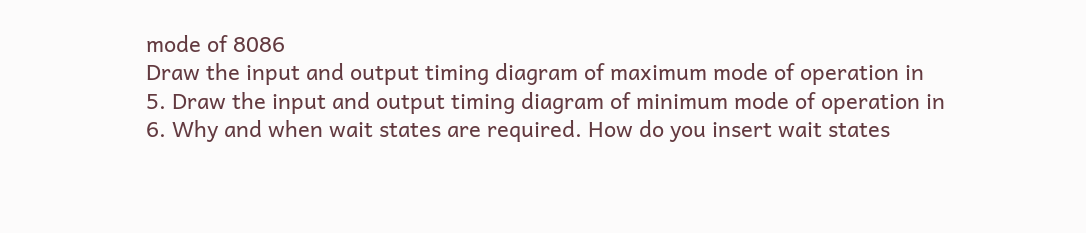mode of 8086
Draw the input and output timing diagram of maximum mode of operation in
5. Draw the input and output timing diagram of minimum mode of operation in
6. Why and when wait states are required. How do you insert wait states